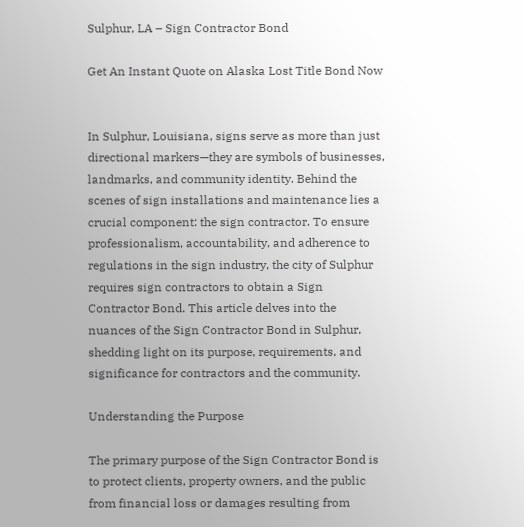Sulphur, LA – Sign Contractor Bond

Get An Instant Quote on Alaska Lost Title Bond Now


In Sulphur, Louisiana, signs serve as more than just directional markers—they are symbols of businesses, landmarks, and community identity. Behind the scenes of sign installations and maintenance lies a crucial component: the sign contractor. To ensure professionalism, accountability, and adherence to regulations in the sign industry, the city of Sulphur requires sign contractors to obtain a Sign Contractor Bond. This article delves into the nuances of the Sign Contractor Bond in Sulphur, shedding light on its purpose, requirements, and significance for contractors and the community.

Understanding the Purpose

The primary purpose of the Sign Contractor Bond is to protect clients, property owners, and the public from financial loss or damages resulting from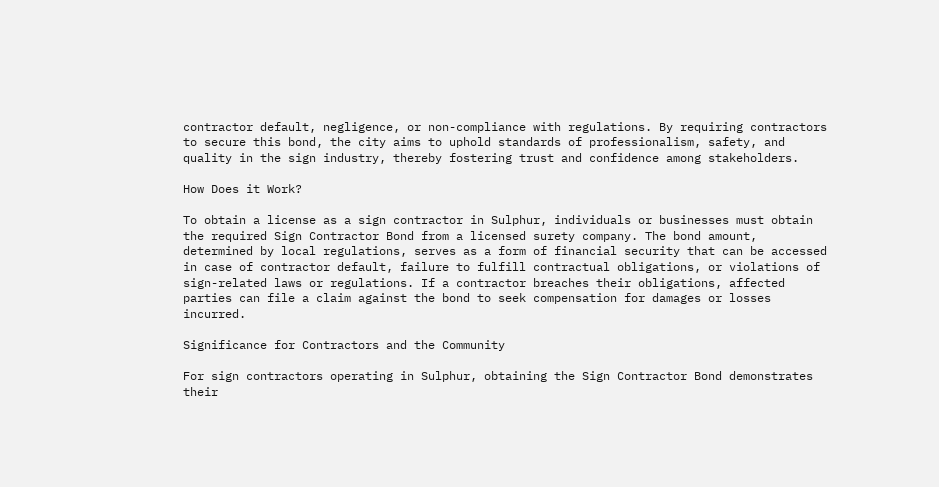contractor default, negligence, or non-compliance with regulations. By requiring contractors to secure this bond, the city aims to uphold standards of professionalism, safety, and quality in the sign industry, thereby fostering trust and confidence among stakeholders.

How Does it Work?

To obtain a license as a sign contractor in Sulphur, individuals or businesses must obtain the required Sign Contractor Bond from a licensed surety company. The bond amount, determined by local regulations, serves as a form of financial security that can be accessed in case of contractor default, failure to fulfill contractual obligations, or violations of sign-related laws or regulations. If a contractor breaches their obligations, affected parties can file a claim against the bond to seek compensation for damages or losses incurred.

Significance for Contractors and the Community

For sign contractors operating in Sulphur, obtaining the Sign Contractor Bond demonstrates their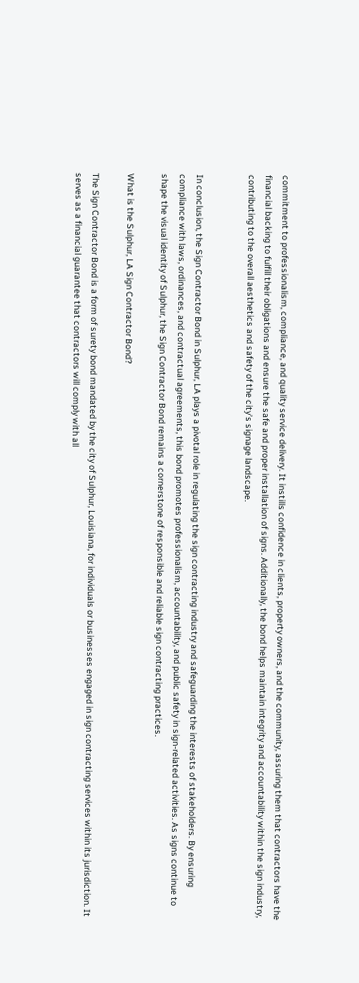commitment to professionalism, compliance, and quality service delivery. It instills confidence in clients, property owners, and the community, assuring them that contractors have the financial backing to fulfill their obligations and ensure the safe and proper installation of signs. Additionally, the bond helps maintain integrity and accountability within the sign industry, contributing to the overall aesthetics and safety of the city’s signage landscape.


In conclusion, the Sign Contractor Bond in Sulphur, LA plays a pivotal role in regulating the sign contracting industry and safeguarding the interests of stakeholders. By ensuring compliance with laws, ordinances, and contractual agreements, this bond promotes professionalism, accountability, and public safety in sign-related activities. As signs continue to shape the visual identity of Sulphur, the Sign Contractor Bond remains a cornerstone of responsible and reliable sign contracting practices.

What is the Sulphur, LA Sign Contractor Bond?

The Sign Contractor Bond is a form of surety bond mandated by the city of Sulphur, Louisiana, for individuals or businesses engaged in sign contracting services within its jurisdiction. It serves as a financial guarantee that contractors will comply with all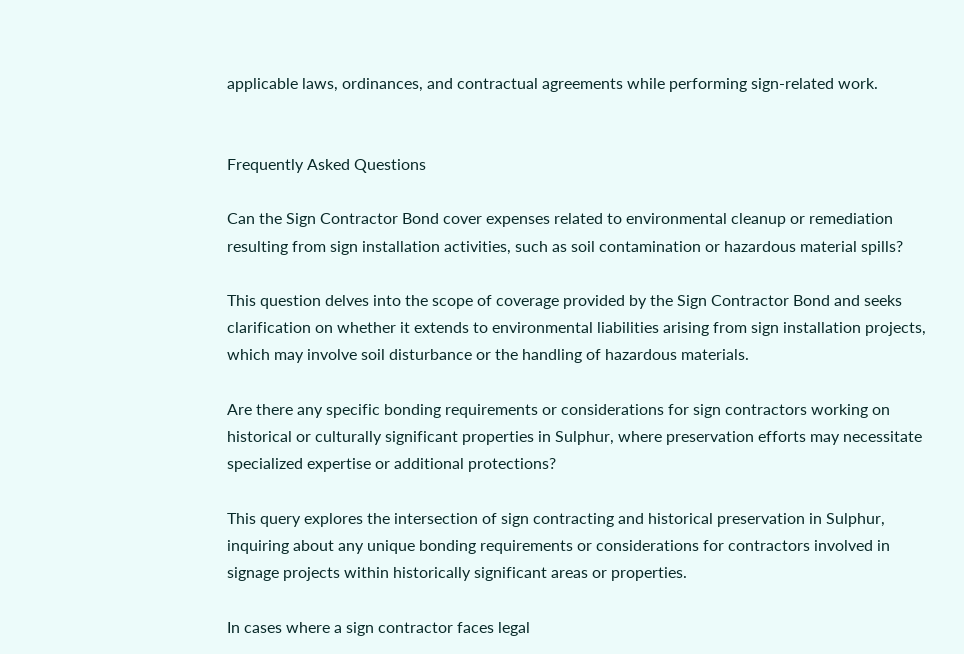applicable laws, ordinances, and contractual agreements while performing sign-related work.


Frequently Asked Questions

Can the Sign Contractor Bond cover expenses related to environmental cleanup or remediation resulting from sign installation activities, such as soil contamination or hazardous material spills?

This question delves into the scope of coverage provided by the Sign Contractor Bond and seeks clarification on whether it extends to environmental liabilities arising from sign installation projects, which may involve soil disturbance or the handling of hazardous materials.

Are there any specific bonding requirements or considerations for sign contractors working on historical or culturally significant properties in Sulphur, where preservation efforts may necessitate specialized expertise or additional protections?

This query explores the intersection of sign contracting and historical preservation in Sulphur, inquiring about any unique bonding requirements or considerations for contractors involved in signage projects within historically significant areas or properties.

In cases where a sign contractor faces legal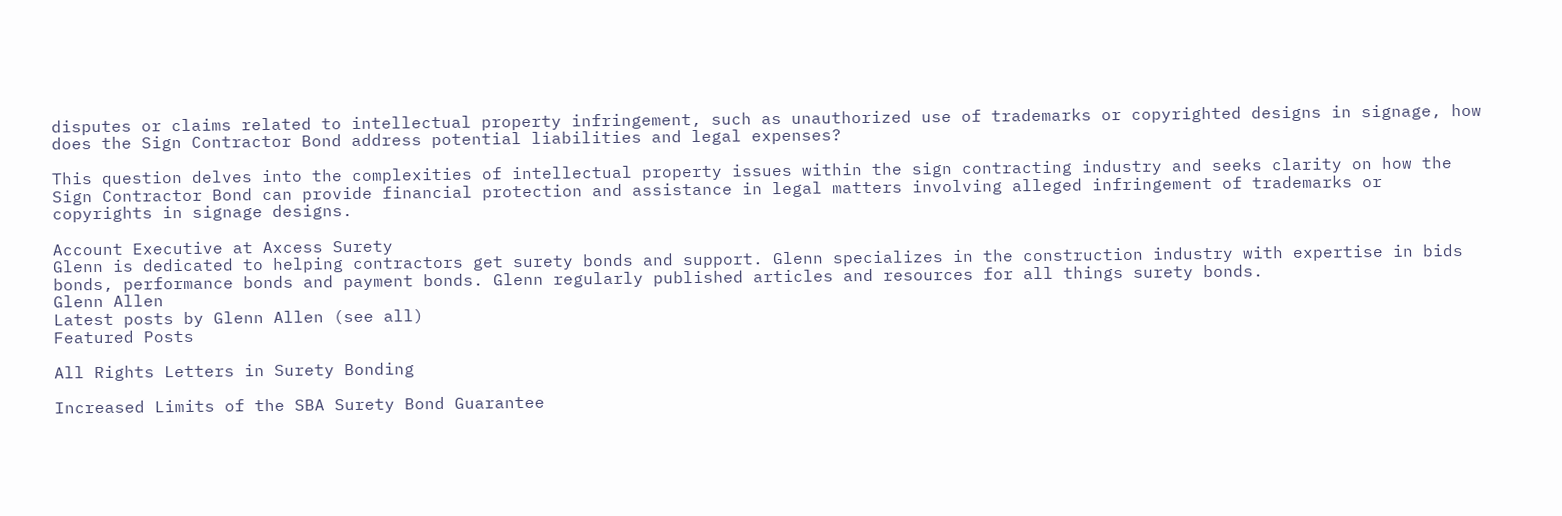disputes or claims related to intellectual property infringement, such as unauthorized use of trademarks or copyrighted designs in signage, how does the Sign Contractor Bond address potential liabilities and legal expenses?

This question delves into the complexities of intellectual property issues within the sign contracting industry and seeks clarity on how the Sign Contractor Bond can provide financial protection and assistance in legal matters involving alleged infringement of trademarks or copyrights in signage designs.

Account Executive at Axcess Surety
Glenn is dedicated to helping contractors get surety bonds and support. Glenn specializes in the construction industry with expertise in bids bonds, performance bonds and payment bonds. Glenn regularly published articles and resources for all things surety bonds.
Glenn Allen
Latest posts by Glenn Allen (see all)
Featured Posts

All Rights Letters in Surety Bonding

Increased Limits of the SBA Surety Bond Guarantee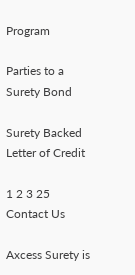Program

Parties to a Surety Bond

Surety Backed Letter of Credit

1 2 3 25
Contact Us

Axcess Surety is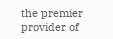the premier provider of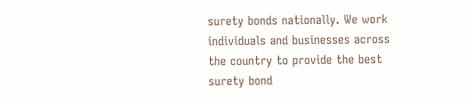surety bonds nationally. We work individuals and businesses across the country to provide the best surety bond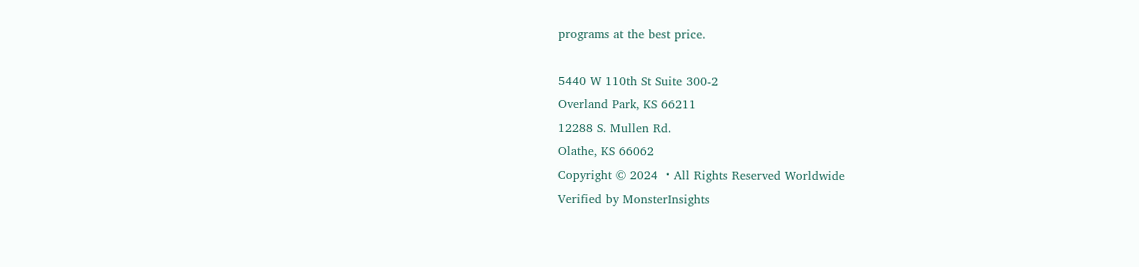programs at the best price.

5440 W 110th St Suite 300-2
Overland Park, KS 66211
12288 S. Mullen Rd.
Olathe, KS 66062
Copyright © 2024 ・All Rights Reserved Worldwide
Verified by MonsterInsights